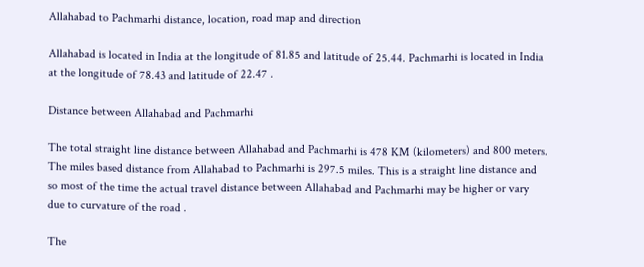Allahabad to Pachmarhi distance, location, road map and direction

Allahabad is located in India at the longitude of 81.85 and latitude of 25.44. Pachmarhi is located in India at the longitude of 78.43 and latitude of 22.47 .

Distance between Allahabad and Pachmarhi

The total straight line distance between Allahabad and Pachmarhi is 478 KM (kilometers) and 800 meters. The miles based distance from Allahabad to Pachmarhi is 297.5 miles. This is a straight line distance and so most of the time the actual travel distance between Allahabad and Pachmarhi may be higher or vary due to curvature of the road .

The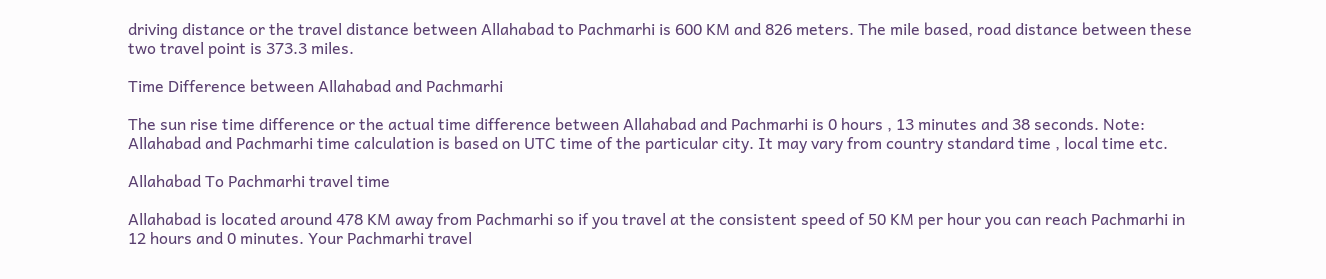driving distance or the travel distance between Allahabad to Pachmarhi is 600 KM and 826 meters. The mile based, road distance between these two travel point is 373.3 miles.

Time Difference between Allahabad and Pachmarhi

The sun rise time difference or the actual time difference between Allahabad and Pachmarhi is 0 hours , 13 minutes and 38 seconds. Note: Allahabad and Pachmarhi time calculation is based on UTC time of the particular city. It may vary from country standard time , local time etc.

Allahabad To Pachmarhi travel time

Allahabad is located around 478 KM away from Pachmarhi so if you travel at the consistent speed of 50 KM per hour you can reach Pachmarhi in 12 hours and 0 minutes. Your Pachmarhi travel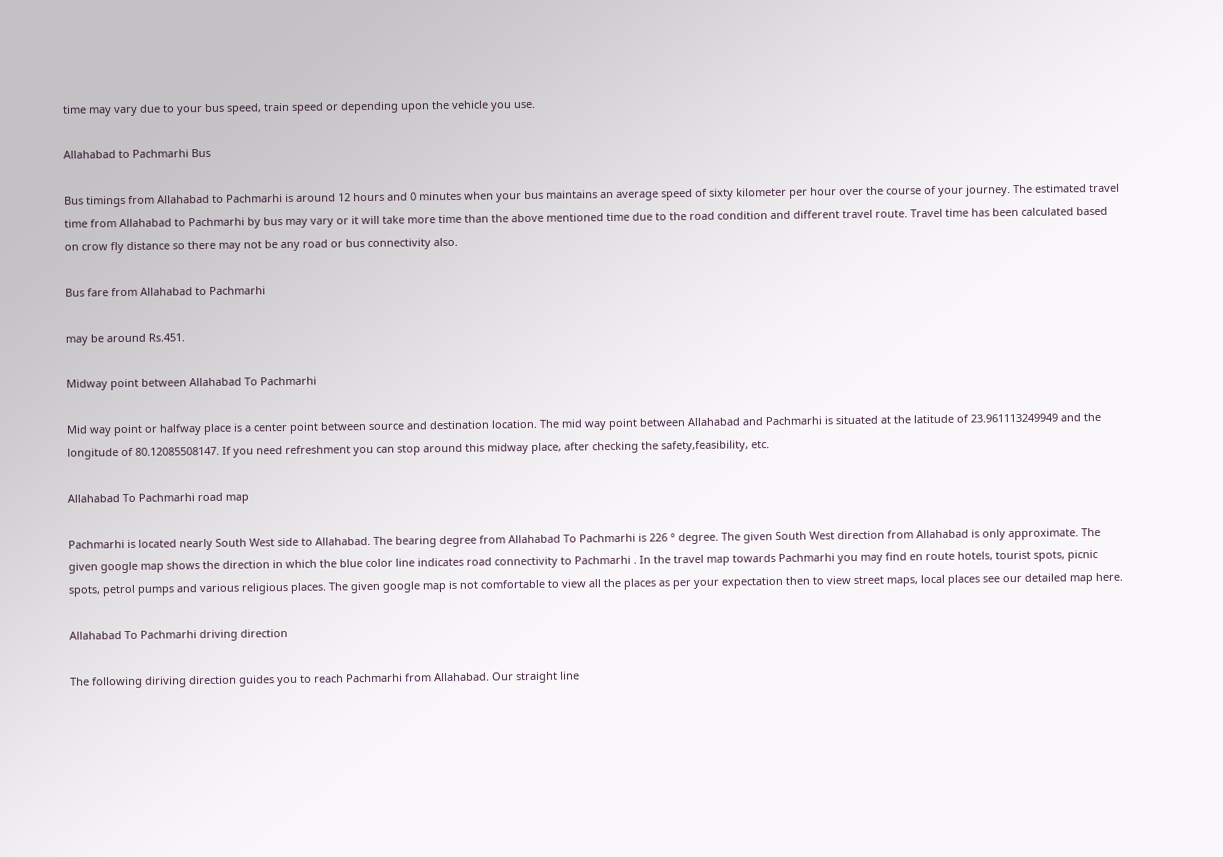time may vary due to your bus speed, train speed or depending upon the vehicle you use.

Allahabad to Pachmarhi Bus

Bus timings from Allahabad to Pachmarhi is around 12 hours and 0 minutes when your bus maintains an average speed of sixty kilometer per hour over the course of your journey. The estimated travel time from Allahabad to Pachmarhi by bus may vary or it will take more time than the above mentioned time due to the road condition and different travel route. Travel time has been calculated based on crow fly distance so there may not be any road or bus connectivity also.

Bus fare from Allahabad to Pachmarhi

may be around Rs.451.

Midway point between Allahabad To Pachmarhi

Mid way point or halfway place is a center point between source and destination location. The mid way point between Allahabad and Pachmarhi is situated at the latitude of 23.961113249949 and the longitude of 80.12085508147. If you need refreshment you can stop around this midway place, after checking the safety,feasibility, etc.

Allahabad To Pachmarhi road map

Pachmarhi is located nearly South West side to Allahabad. The bearing degree from Allahabad To Pachmarhi is 226 ° degree. The given South West direction from Allahabad is only approximate. The given google map shows the direction in which the blue color line indicates road connectivity to Pachmarhi . In the travel map towards Pachmarhi you may find en route hotels, tourist spots, picnic spots, petrol pumps and various religious places. The given google map is not comfortable to view all the places as per your expectation then to view street maps, local places see our detailed map here.

Allahabad To Pachmarhi driving direction

The following diriving direction guides you to reach Pachmarhi from Allahabad. Our straight line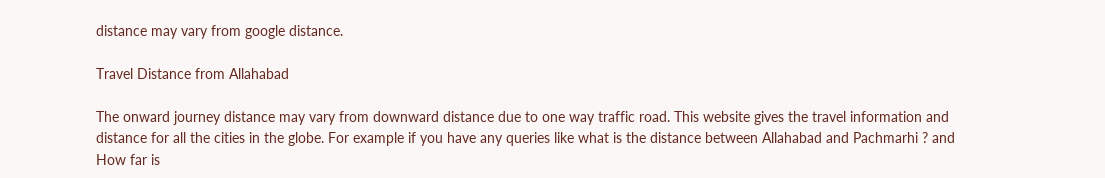distance may vary from google distance.

Travel Distance from Allahabad

The onward journey distance may vary from downward distance due to one way traffic road. This website gives the travel information and distance for all the cities in the globe. For example if you have any queries like what is the distance between Allahabad and Pachmarhi ? and How far is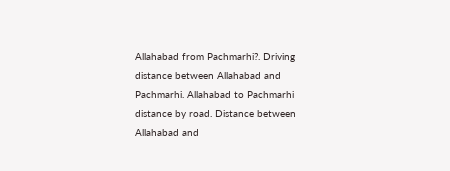Allahabad from Pachmarhi?. Driving distance between Allahabad and Pachmarhi. Allahabad to Pachmarhi distance by road. Distance between Allahabad and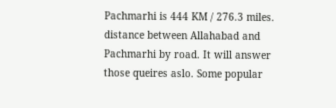Pachmarhi is 444 KM / 276.3 miles. distance between Allahabad and Pachmarhi by road. It will answer those queires aslo. Some popular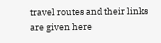travel routes and their links are given here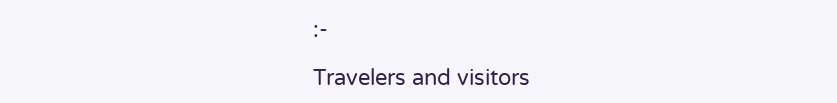:-

Travelers and visitors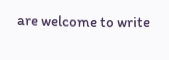are welcome to write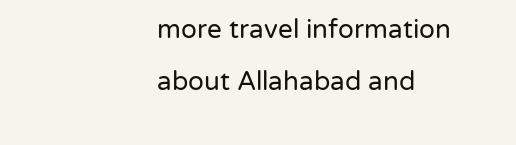more travel information about Allahabad and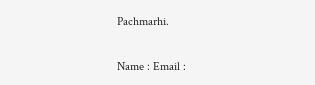Pachmarhi.

Name : Email :